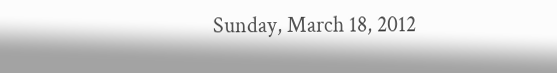Sunday, March 18, 2012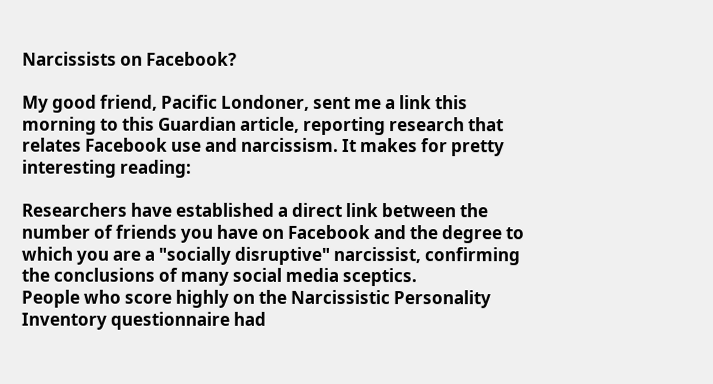Narcissists on Facebook?

My good friend, Pacific Londoner, sent me a link this morning to this Guardian article, reporting research that relates Facebook use and narcissism. It makes for pretty interesting reading:

Researchers have established a direct link between the number of friends you have on Facebook and the degree to which you are a "socially disruptive" narcissist, confirming the conclusions of many social media sceptics.
People who score highly on the Narcissistic Personality Inventory questionnaire had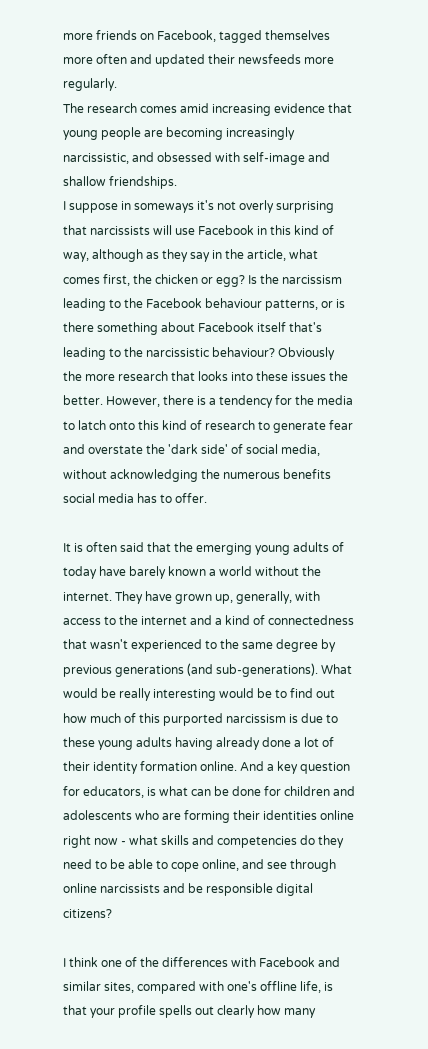more friends on Facebook, tagged themselves more often and updated their newsfeeds more regularly.
The research comes amid increasing evidence that young people are becoming increasingly narcissistic, and obsessed with self-image and shallow friendships.
I suppose in someways it's not overly surprising that narcissists will use Facebook in this kind of way, although as they say in the article, what comes first, the chicken or egg? Is the narcissism leading to the Facebook behaviour patterns, or is there something about Facebook itself that's leading to the narcissistic behaviour? Obviously the more research that looks into these issues the better. However, there is a tendency for the media to latch onto this kind of research to generate fear and overstate the 'dark side' of social media, without acknowledging the numerous benefits social media has to offer.

It is often said that the emerging young adults of today have barely known a world without the internet. They have grown up, generally, with access to the internet and a kind of connectedness that wasn't experienced to the same degree by previous generations (and sub-generations). What would be really interesting would be to find out how much of this purported narcissism is due to these young adults having already done a lot of their identity formation online. And a key question for educators, is what can be done for children and adolescents who are forming their identities online right now - what skills and competencies do they need to be able to cope online, and see through online narcissists and be responsible digital citizens?

I think one of the differences with Facebook and similar sites, compared with one's offline life, is that your profile spells out clearly how many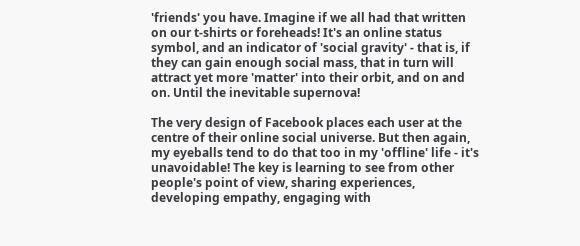'friends' you have. Imagine if we all had that written on our t-shirts or foreheads! It's an online status symbol, and an indicator of 'social gravity' - that is, if they can gain enough social mass, that in turn will attract yet more 'matter' into their orbit, and on and on. Until the inevitable supernova!

The very design of Facebook places each user at the centre of their online social universe. But then again, my eyeballs tend to do that too in my 'offline' life - it's unavoidable! The key is learning to see from other people's point of view, sharing experiences, developing empathy, engaging with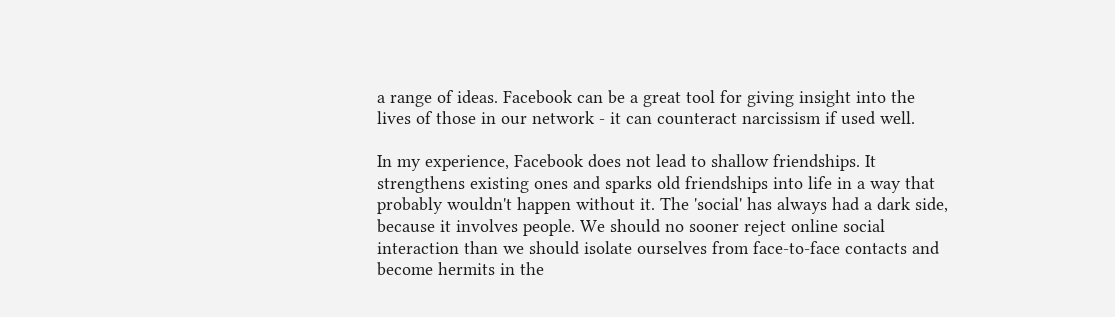a range of ideas. Facebook can be a great tool for giving insight into the lives of those in our network - it can counteract narcissism if used well.

In my experience, Facebook does not lead to shallow friendships. It strengthens existing ones and sparks old friendships into life in a way that probably wouldn't happen without it. The 'social' has always had a dark side, because it involves people. We should no sooner reject online social interaction than we should isolate ourselves from face-to-face contacts and become hermits in the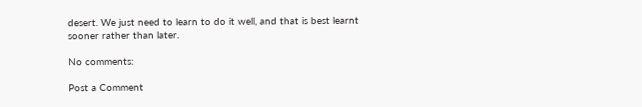desert. We just need to learn to do it well, and that is best learnt sooner rather than later.

No comments:

Post a Comment